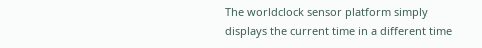The worldclock sensor platform simply displays the current time in a different time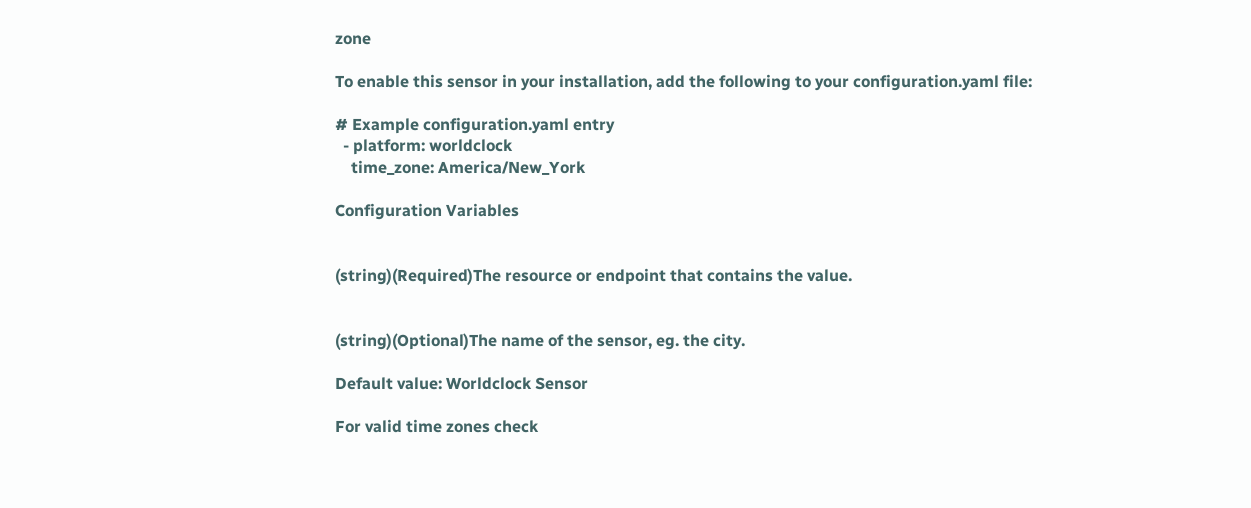zone

To enable this sensor in your installation, add the following to your configuration.yaml file:

# Example configuration.yaml entry
  - platform: worldclock
    time_zone: America/New_York

Configuration Variables


(string)(Required)The resource or endpoint that contains the value.


(string)(Optional)The name of the sensor, eg. the city.

Default value: Worldclock Sensor

For valid time zones check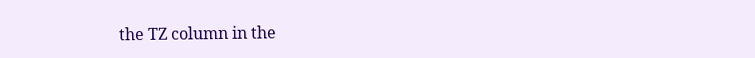the TZ column in the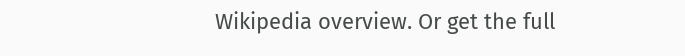Wikipedia overview. Or get the full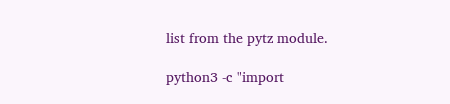list from the pytz module.

python3 -c "import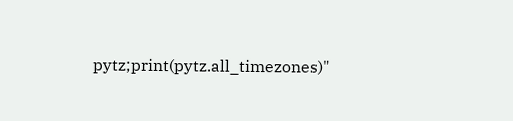pytz;print(pytz.all_timezones)"